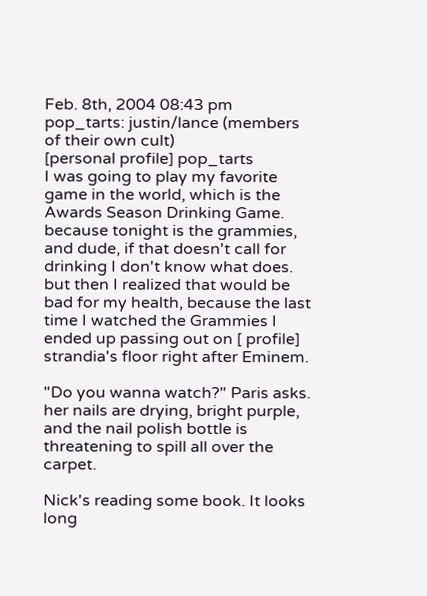Feb. 8th, 2004 08:43 pm
pop_tarts: justin/lance (members of their own cult)
[personal profile] pop_tarts
I was going to play my favorite game in the world, which is the Awards Season Drinking Game. because tonight is the grammies, and dude, if that doesn't call for drinking I don't know what does. but then I realized that would be bad for my health, because the last time I watched the Grammies I ended up passing out on [ profile] strandia's floor right after Eminem.

"Do you wanna watch?" Paris asks. her nails are drying, bright purple, and the nail polish bottle is threatening to spill all over the carpet.

Nick's reading some book. It looks long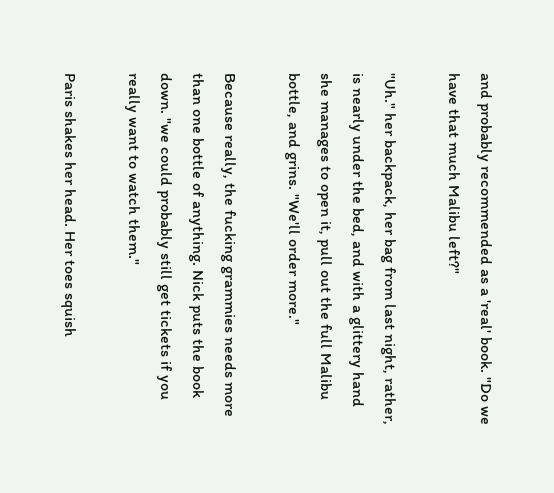and probably recommended as a 'real' book. "Do we have that much Malibu left?"

"Uh." her backpack, her bag from last night, rather, is nearly under the bed, and with a glittery hand she manages to open it, pull out the full Malibu bottle, and grins. "We'll order more."

Because really, the fucking grammies needs more than one bottle of anything. Nick puts the book down. "we could probably still get tickets if you really want to watch them."

Paris shakes her head. Her toes squish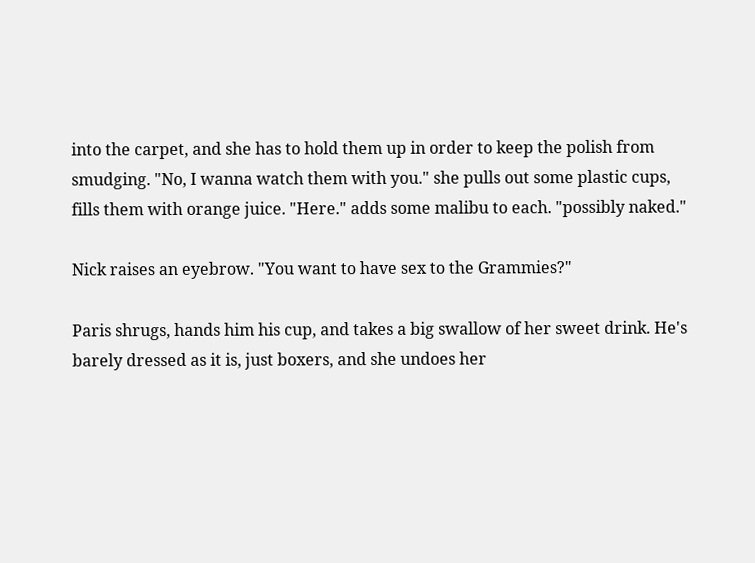into the carpet, and she has to hold them up in order to keep the polish from smudging. "No, I wanna watch them with you." she pulls out some plastic cups, fills them with orange juice. "Here." adds some malibu to each. "possibly naked."

Nick raises an eyebrow. "You want to have sex to the Grammies?"

Paris shrugs, hands him his cup, and takes a big swallow of her sweet drink. He's barely dressed as it is, just boxers, and she undoes her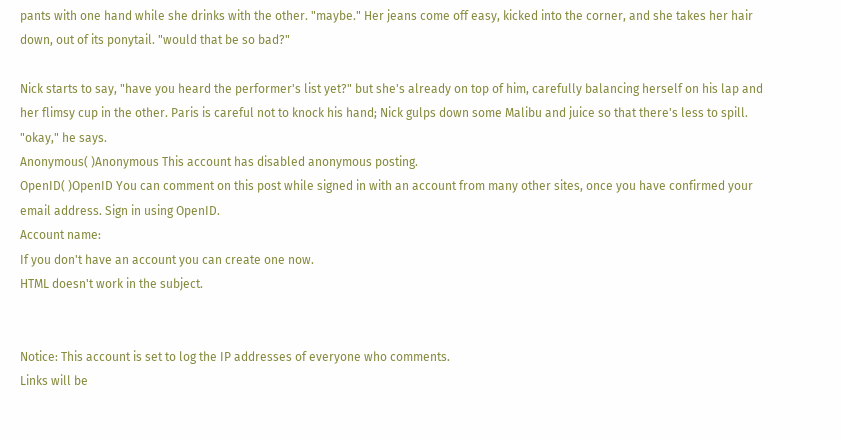pants with one hand while she drinks with the other. "maybe." Her jeans come off easy, kicked into the corner, and she takes her hair down, out of its ponytail. "would that be so bad?"

Nick starts to say, "have you heard the performer's list yet?" but she's already on top of him, carefully balancing herself on his lap and her flimsy cup in the other. Paris is careful not to knock his hand; Nick gulps down some Malibu and juice so that there's less to spill. "okay," he says.
Anonymous( )Anonymous This account has disabled anonymous posting.
OpenID( )OpenID You can comment on this post while signed in with an account from many other sites, once you have confirmed your email address. Sign in using OpenID.
Account name:
If you don't have an account you can create one now.
HTML doesn't work in the subject.


Notice: This account is set to log the IP addresses of everyone who comments.
Links will be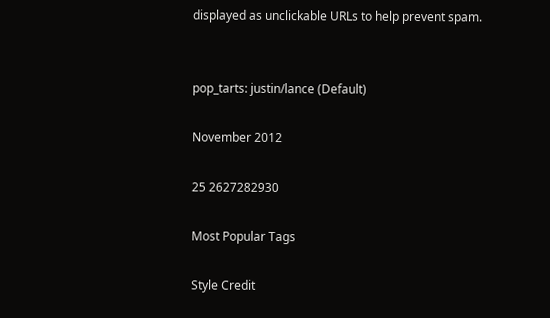displayed as unclickable URLs to help prevent spam.


pop_tarts: justin/lance (Default)

November 2012

25 2627282930

Most Popular Tags

Style Credit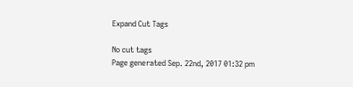Expand Cut Tags

No cut tags
Page generated Sep. 22nd, 2017 01:32 pm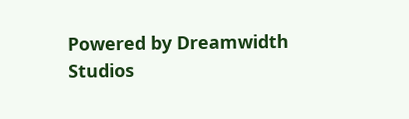Powered by Dreamwidth Studios